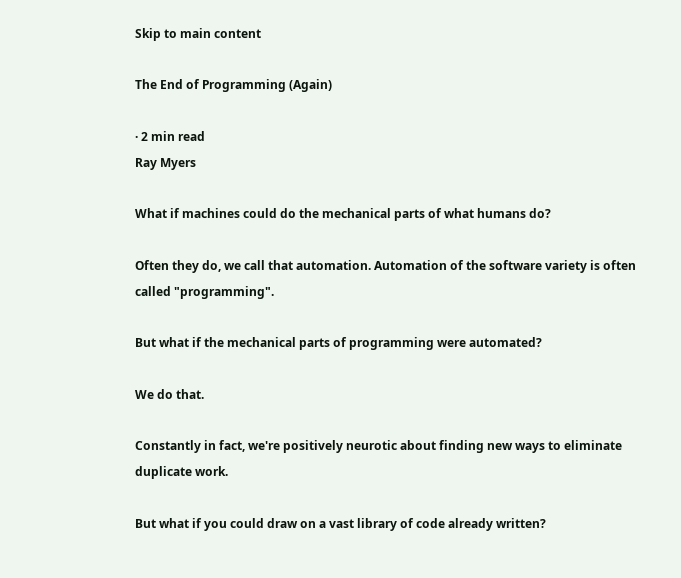Skip to main content

The End of Programming (Again)

· 2 min read
Ray Myers

What if machines could do the mechanical parts of what humans do?

Often they do, we call that automation. Automation of the software variety is often called "programming".

But what if the mechanical parts of programming were automated?

We do that.

Constantly in fact, we're positively neurotic about finding new ways to eliminate duplicate work.

But what if you could draw on a vast library of code already written?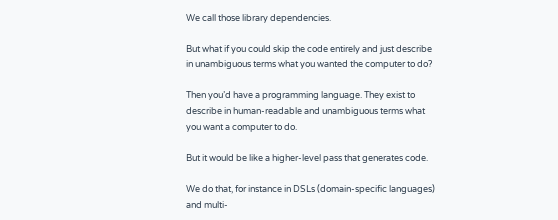We call those library dependencies.

But what if you could skip the code entirely and just describe in unambiguous terms what you wanted the computer to do?

Then you’d have a programming language. They exist to describe in human-readable and unambiguous terms what you want a computer to do.

But it would be like a higher-level pass that generates code.

We do that, for instance in DSLs (domain-specific languages) and multi-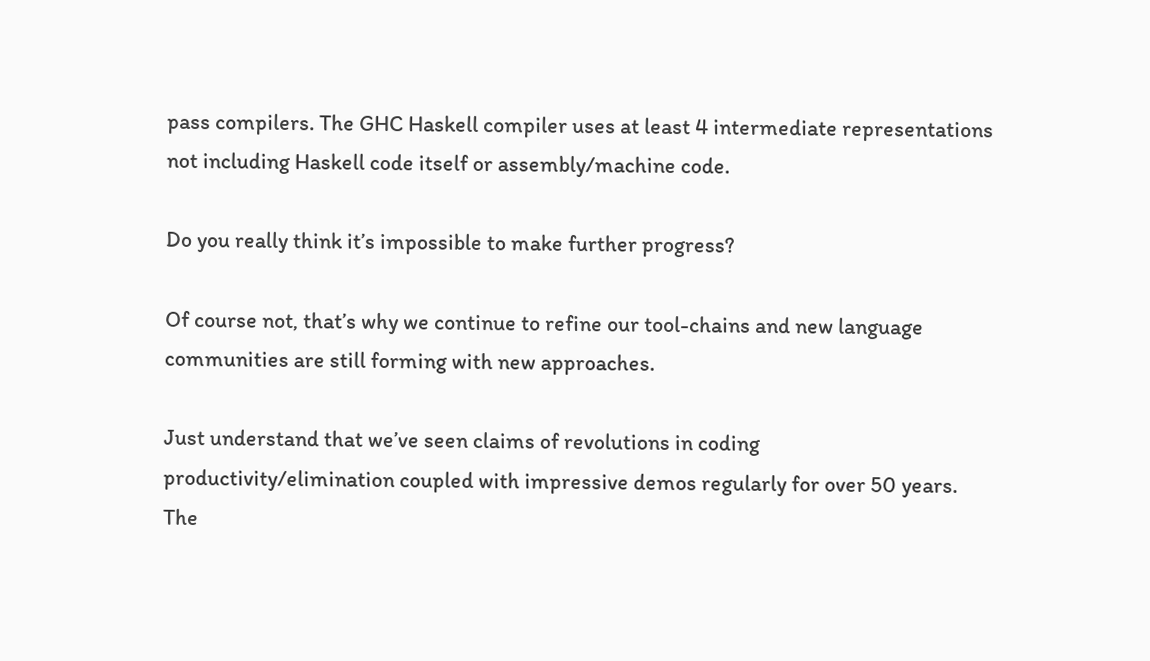pass compilers. The GHC Haskell compiler uses at least 4 intermediate representations not including Haskell code itself or assembly/machine code.

Do you really think it’s impossible to make further progress?

Of course not, that’s why we continue to refine our tool-chains and new language communities are still forming with new approaches.

Just understand that we’ve seen claims of revolutions in coding productivity/elimination coupled with impressive demos regularly for over 50 years. The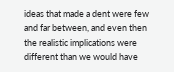ideas that made a dent were few and far between, and even then the realistic implications were different than we would have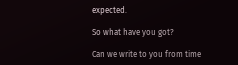expected.

So what have you got?

Can we write to you from time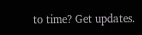to time? Get updates.